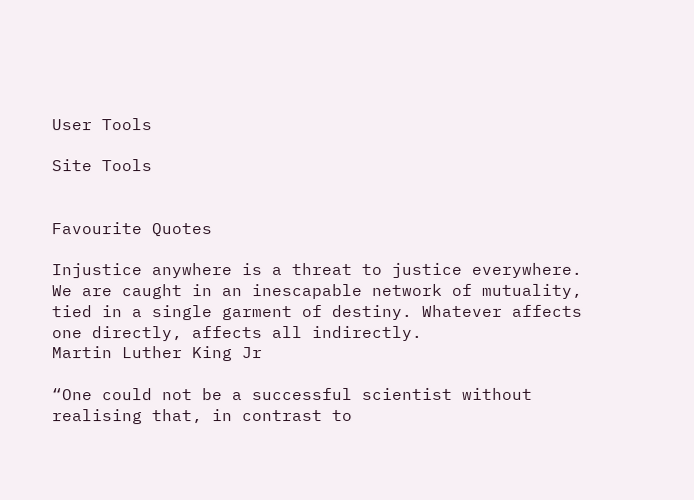User Tools

Site Tools


Favourite Quotes

Injustice anywhere is a threat to justice everywhere. We are caught in an inescapable network of mutuality, tied in a single garment of destiny. Whatever affects one directly, affects all indirectly.
Martin Luther King Jr

“One could not be a successful scientist without realising that, in contrast to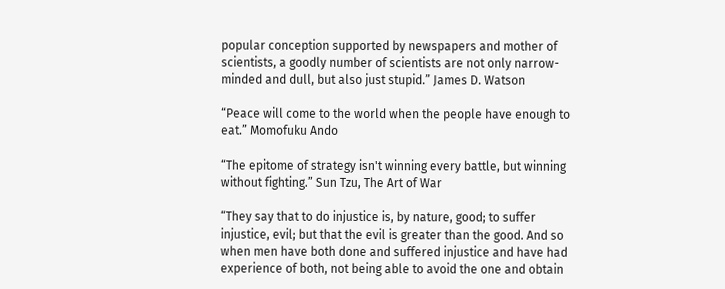popular conception supported by newspapers and mother of scientists, a goodly number of scientists are not only narrow-minded and dull, but also just stupid.” James D. Watson

“Peace will come to the world when the people have enough to eat.” Momofuku Ando

“The epitome of strategy isn't winning every battle, but winning without fighting.” Sun Tzu, The Art of War

“They say that to do injustice is, by nature, good; to suffer injustice, evil; but that the evil is greater than the good. And so when men have both done and suffered injustice and have had experience of both, not being able to avoid the one and obtain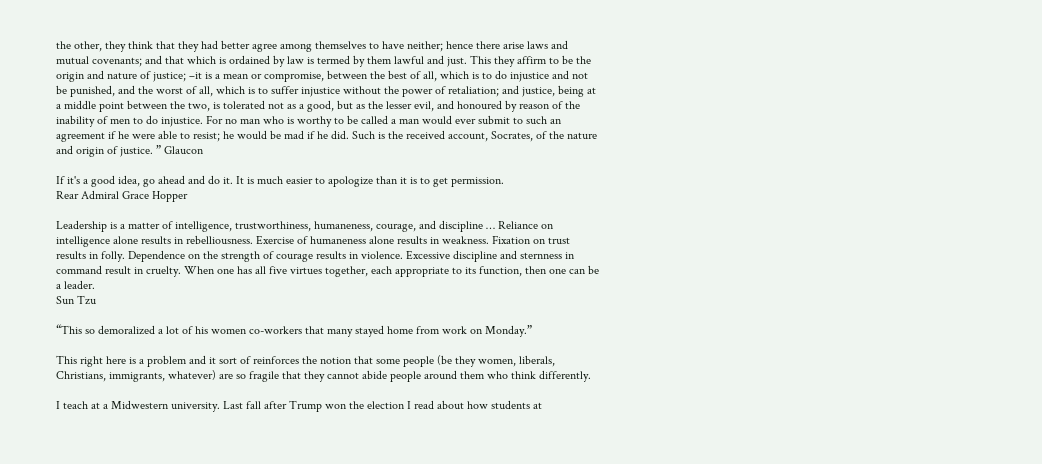the other, they think that they had better agree among themselves to have neither; hence there arise laws and mutual covenants; and that which is ordained by law is termed by them lawful and just. This they affirm to be the origin and nature of justice; –it is a mean or compromise, between the best of all, which is to do injustice and not be punished, and the worst of all, which is to suffer injustice without the power of retaliation; and justice, being at a middle point between the two, is tolerated not as a good, but as the lesser evil, and honoured by reason of the inability of men to do injustice. For no man who is worthy to be called a man would ever submit to such an agreement if he were able to resist; he would be mad if he did. Such is the received account, Socrates, of the nature and origin of justice. ” Glaucon

If it's a good idea, go ahead and do it. It is much easier to apologize than it is to get permission.
Rear Admiral Grace Hopper

Leadership is a matter of intelligence, trustworthiness, humaneness, courage, and discipline … Reliance on intelligence alone results in rebelliousness. Exercise of humaneness alone results in weakness. Fixation on trust results in folly. Dependence on the strength of courage results in violence. Excessive discipline and sternness in command result in cruelty. When one has all five virtues together, each appropriate to its function, then one can be a leader.
Sun Tzu

“This so demoralized a lot of his women co-workers that many stayed home from work on Monday.”

This right here is a problem and it sort of reinforces the notion that some people (be they women, liberals, Christians, immigrants, whatever) are so fragile that they cannot abide people around them who think differently.

I teach at a Midwestern university. Last fall after Trump won the election I read about how students at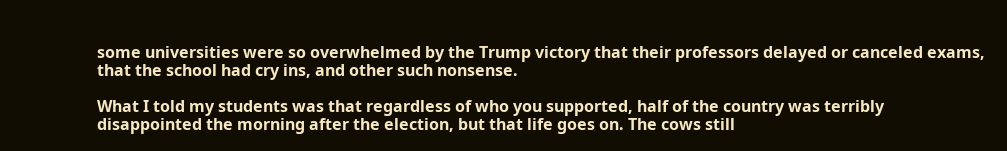some universities were so overwhelmed by the Trump victory that their professors delayed or canceled exams, that the school had cry ins, and other such nonsense.

What I told my students was that regardless of who you supported, half of the country was terribly disappointed the morning after the election, but that life goes on. The cows still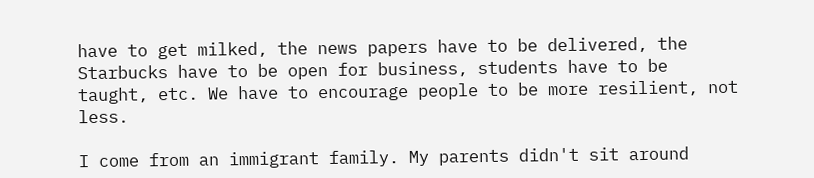have to get milked, the news papers have to be delivered, the Starbucks have to be open for business, students have to be taught, etc. We have to encourage people to be more resilient, not less.

I come from an immigrant family. My parents didn't sit around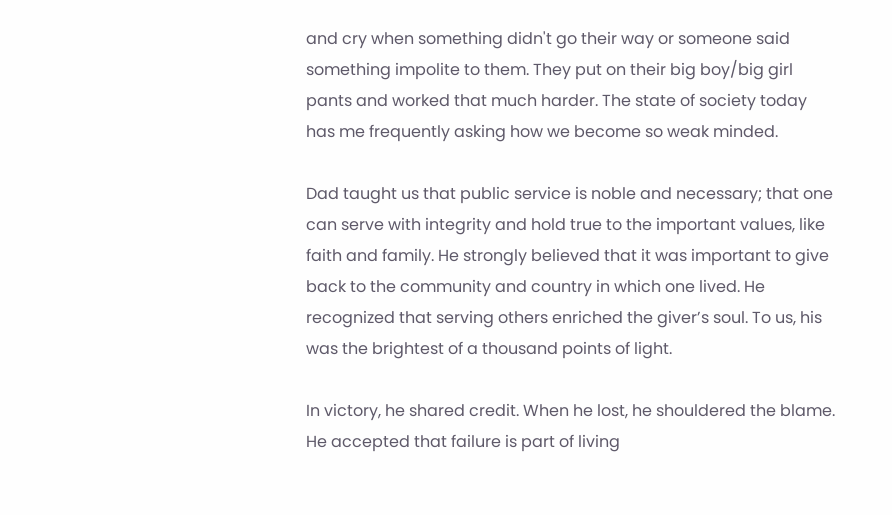and cry when something didn't go their way or someone said something impolite to them. They put on their big boy/big girl pants and worked that much harder. The state of society today has me frequently asking how we become so weak minded.

Dad taught us that public service is noble and necessary; that one can serve with integrity and hold true to the important values, like faith and family. He strongly believed that it was important to give back to the community and country in which one lived. He recognized that serving others enriched the giver’s soul. To us, his was the brightest of a thousand points of light.

In victory, he shared credit. When he lost, he shouldered the blame. He accepted that failure is part of living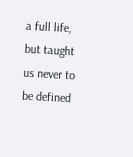a full life, but taught us never to be defined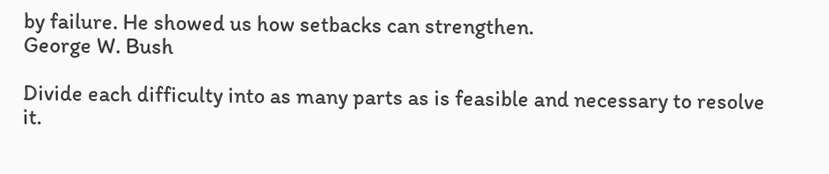by failure. He showed us how setbacks can strengthen.
George W. Bush

Divide each difficulty into as many parts as is feasible and necessary to resolve it.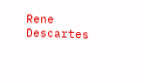Rene Descartes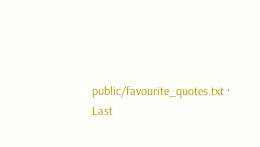public/favourite_quotes.txt · Last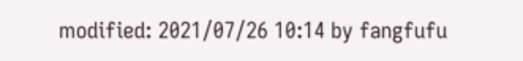modified: 2021/07/26 10:14 by fangfufu